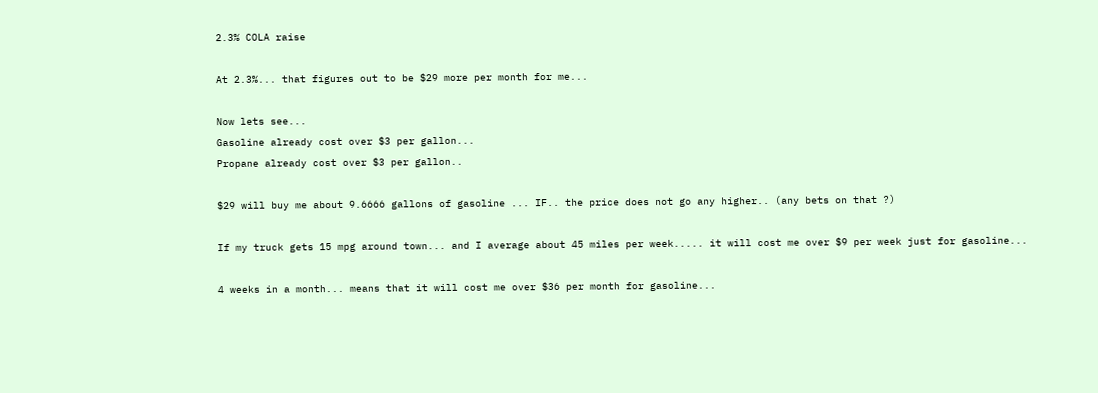2.3% COLA raise

At 2.3%... that figures out to be $29 more per month for me...

Now lets see...
Gasoline already cost over $3 per gallon...
Propane already cost over $3 per gallon..

$29 will buy me about 9.6666 gallons of gasoline ... IF.. the price does not go any higher.. (any bets on that ?)

If my truck gets 15 mpg around town... and I average about 45 miles per week..... it will cost me over $9 per week just for gasoline...

4 weeks in a month... means that it will cost me over $36 per month for gasoline...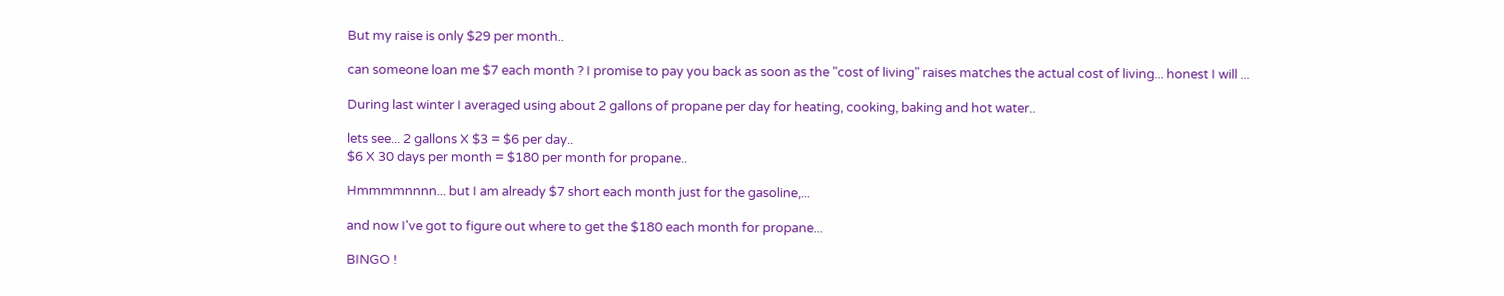But my raise is only $29 per month..

can someone loan me $7 each month ? I promise to pay you back as soon as the "cost of living" raises matches the actual cost of living... honest I will ...

During last winter I averaged using about 2 gallons of propane per day for heating, cooking, baking and hot water..

lets see... 2 gallons X $3 = $6 per day..
$6 X 30 days per month = $180 per month for propane..

Hmmmmnnnn... but I am already $7 short each month just for the gasoline,...

and now I've got to figure out where to get the $180 each month for propane...

BINGO !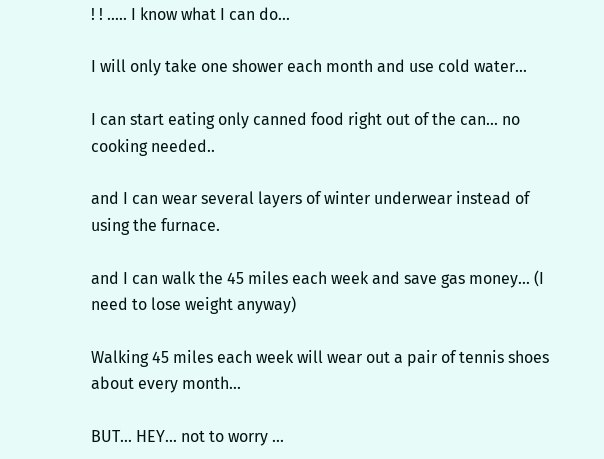! ! ..... I know what I can do...

I will only take one shower each month and use cold water...

I can start eating only canned food right out of the can... no cooking needed..

and I can wear several layers of winter underwear instead of using the furnace.

and I can walk the 45 miles each week and save gas money... (I need to lose weight anyway)

Walking 45 miles each week will wear out a pair of tennis shoes about every month...

BUT... HEY... not to worry ...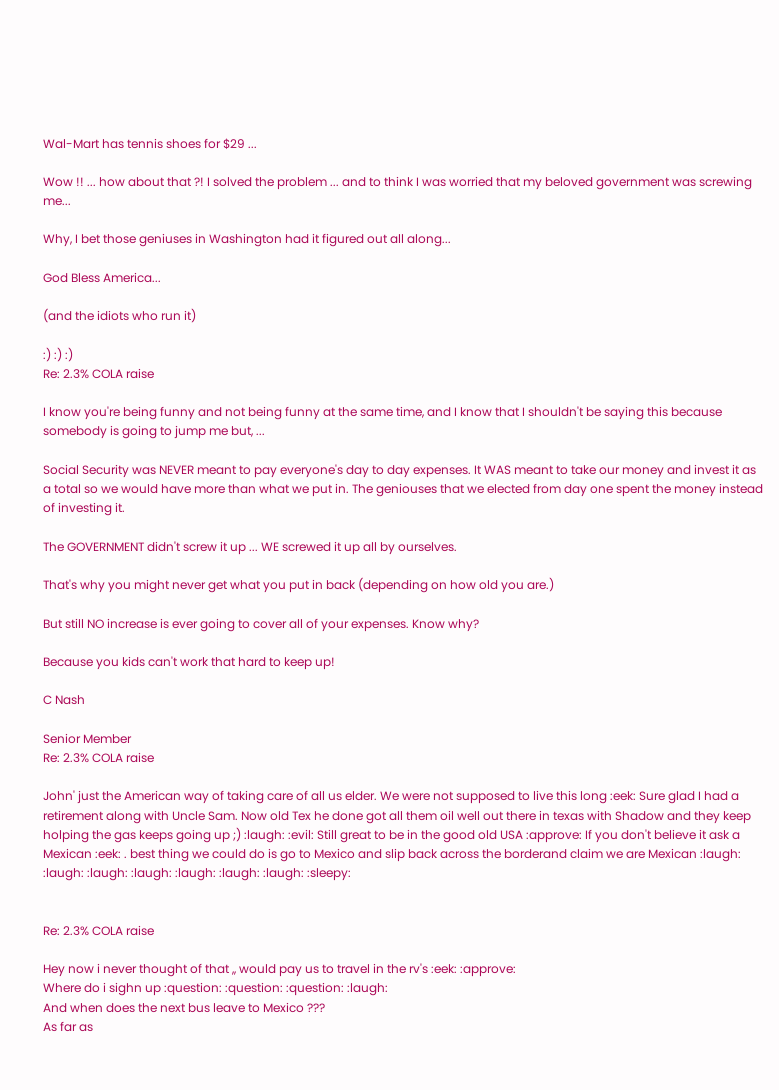Wal-Mart has tennis shoes for $29 ...

Wow !! ... how about that ?! I solved the problem ... and to think I was worried that my beloved government was screwing me...

Why, I bet those geniuses in Washington had it figured out all along...

God Bless America...

(and the idiots who run it)

:) :) :)
Re: 2.3% COLA raise

I know you're being funny and not being funny at the same time, and I know that I shouldn't be saying this because somebody is going to jump me but, ...

Social Security was NEVER meant to pay everyone's day to day expenses. It WAS meant to take our money and invest it as a total so we would have more than what we put in. The geniouses that we elected from day one spent the money instead of investing it.

The GOVERNMENT didn't screw it up ... WE screwed it up all by ourselves.

That's why you might never get what you put in back (depending on how old you are.)

But still NO increase is ever going to cover all of your expenses. Know why?

Because you kids can't work that hard to keep up!

C Nash

Senior Member
Re: 2.3% COLA raise

John' just the American way of taking care of all us elder. We were not supposed to live this long :eek: Sure glad I had a retirement along with Uncle Sam. Now old Tex he done got all them oil well out there in texas with Shadow and they keep holping the gas keeps going up ;) :laugh: :evil: Still great to be in the good old USA :approve: If you don't believe it ask a Mexican :eek: . best thing we could do is go to Mexico and slip back across the borderand claim we are Mexican :laugh: :laugh: :laugh: :laugh: :laugh: :laugh: :laugh: :sleepy:


Re: 2.3% COLA raise

Hey now i never thought of that ,, would pay us to travel in the rv's :eek: :approve:
Where do i sighn up :question: :question: :question: :laugh:
And when does the next bus leave to Mexico ???
As far as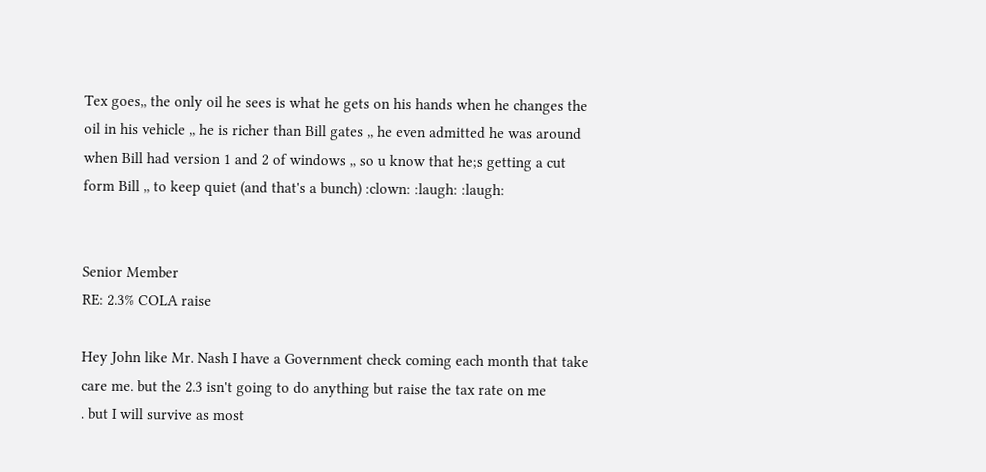Tex goes,, the only oil he sees is what he gets on his hands when he changes the oil in his vehicle ,, he is richer than Bill gates ,, he even admitted he was around when Bill had version 1 and 2 of windows ,, so u know that he;s getting a cut form Bill ,, to keep quiet (and that's a bunch) :clown: :laugh: :laugh:


Senior Member
RE: 2.3% COLA raise

Hey John like Mr. Nash I have a Government check coming each month that take care me. but the 2.3 isn't going to do anything but raise the tax rate on me
. but I will survive as most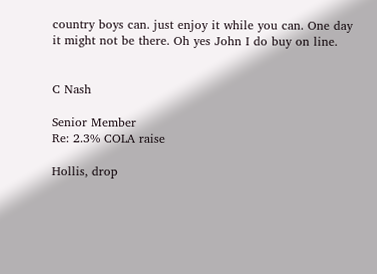country boys can. just enjoy it while you can. One day it might not be there. Oh yes John I do buy on line.


C Nash

Senior Member
Re: 2.3% COLA raise

Hollis, drop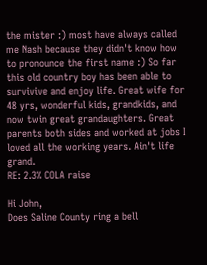the mister :) most have always called me Nash because they didn't know how to pronounce the first name :) So far this old country boy has been able to survivive and enjoy life. Great wife for 48 yrs, wonderful kids, grandkids, and now twin great grandaughters. Great parents both sides and worked at jobs I loved all the working years. Ain't life grand.
RE: 2.3% COLA raise

Hi John,
Does Saline County ring a bell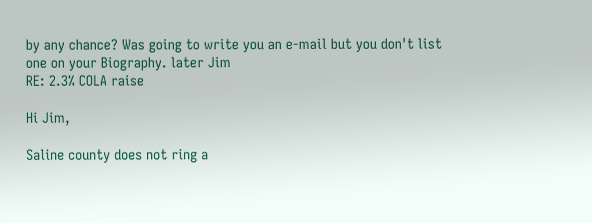by any chance? Was going to write you an e-mail but you don't list one on your Biography. later Jim
RE: 2.3% COLA raise

Hi Jim,

Saline county does not ring a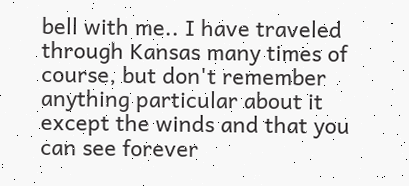bell with me.. I have traveled through Kansas many times of course, but don't remember anything particular about it except the winds and that you can see forever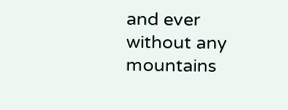and ever without any mountains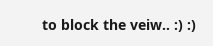to block the veiw.. :) :)